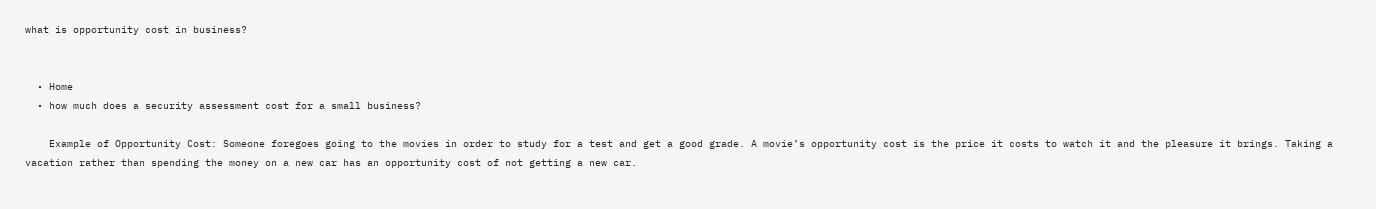what is opportunity cost in business?


  • Home
  • how much does a security assessment cost for a small business?

    Example of Opportunity Cost: Someone foregoes going to the movies in order to study for a test and get a good grade. A movie’s opportunity cost is the price it costs to watch it and the pleasure it brings. Taking a vacation rather than spending the money on a new car has an opportunity cost of not getting a new car.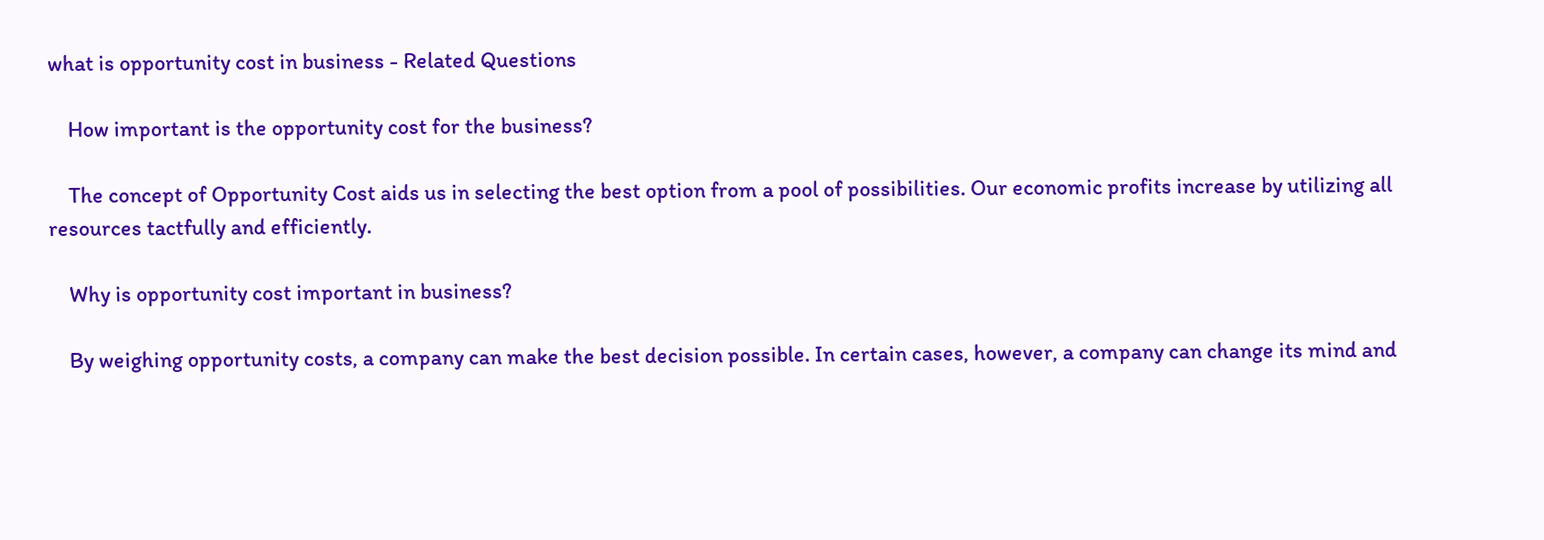what is opportunity cost in business - Related Questions

    How important is the opportunity cost for the business?

    The concept of Opportunity Cost aids us in selecting the best option from a pool of possibilities. Our economic profits increase by utilizing all resources tactfully and efficiently.

    Why is opportunity cost important in business?

    By weighing opportunity costs, a company can make the best decision possible. In certain cases, however, a company can change its mind and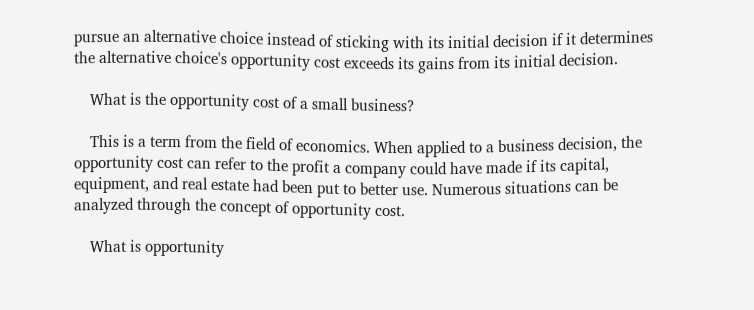pursue an alternative choice instead of sticking with its initial decision if it determines the alternative choice's opportunity cost exceeds its gains from its initial decision.

    What is the opportunity cost of a small business?

    This is a term from the field of economics. When applied to a business decision, the opportunity cost can refer to the profit a company could have made if its capital, equipment, and real estate had been put to better use. Numerous situations can be analyzed through the concept of opportunity cost.

    What is opportunity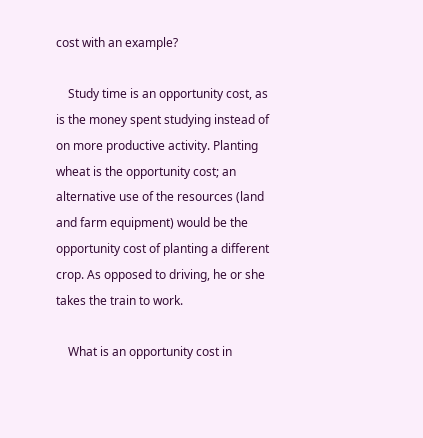cost with an example?

    Study time is an opportunity cost, as is the money spent studying instead of on more productive activity. Planting wheat is the opportunity cost; an alternative use of the resources (land and farm equipment) would be the opportunity cost of planting a different crop. As opposed to driving, he or she takes the train to work.

    What is an opportunity cost in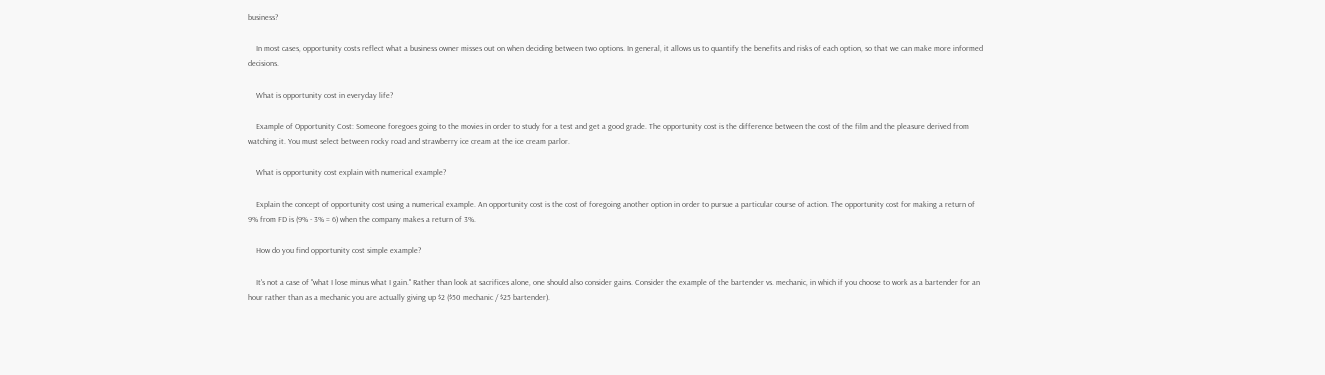business?

    In most cases, opportunity costs reflect what a business owner misses out on when deciding between two options. In general, it allows us to quantify the benefits and risks of each option, so that we can make more informed decisions.

    What is opportunity cost in everyday life?

    Example of Opportunity Cost: Someone foregoes going to the movies in order to study for a test and get a good grade. The opportunity cost is the difference between the cost of the film and the pleasure derived from watching it. You must select between rocky road and strawberry ice cream at the ice cream parlor.

    What is opportunity cost explain with numerical example?

    Explain the concept of opportunity cost using a numerical example. An opportunity cost is the cost of foregoing another option in order to pursue a particular course of action. The opportunity cost for making a return of 9% from FD is (9% - 3% = 6) when the company makes a return of 3%.

    How do you find opportunity cost simple example?

    It's not a case of "what I lose minus what I gain." Rather than look at sacrifices alone, one should also consider gains. Consider the example of the bartender vs. mechanic, in which if you choose to work as a bartender for an hour rather than as a mechanic you are actually giving up $2 ($50 mechanic / $25 bartender).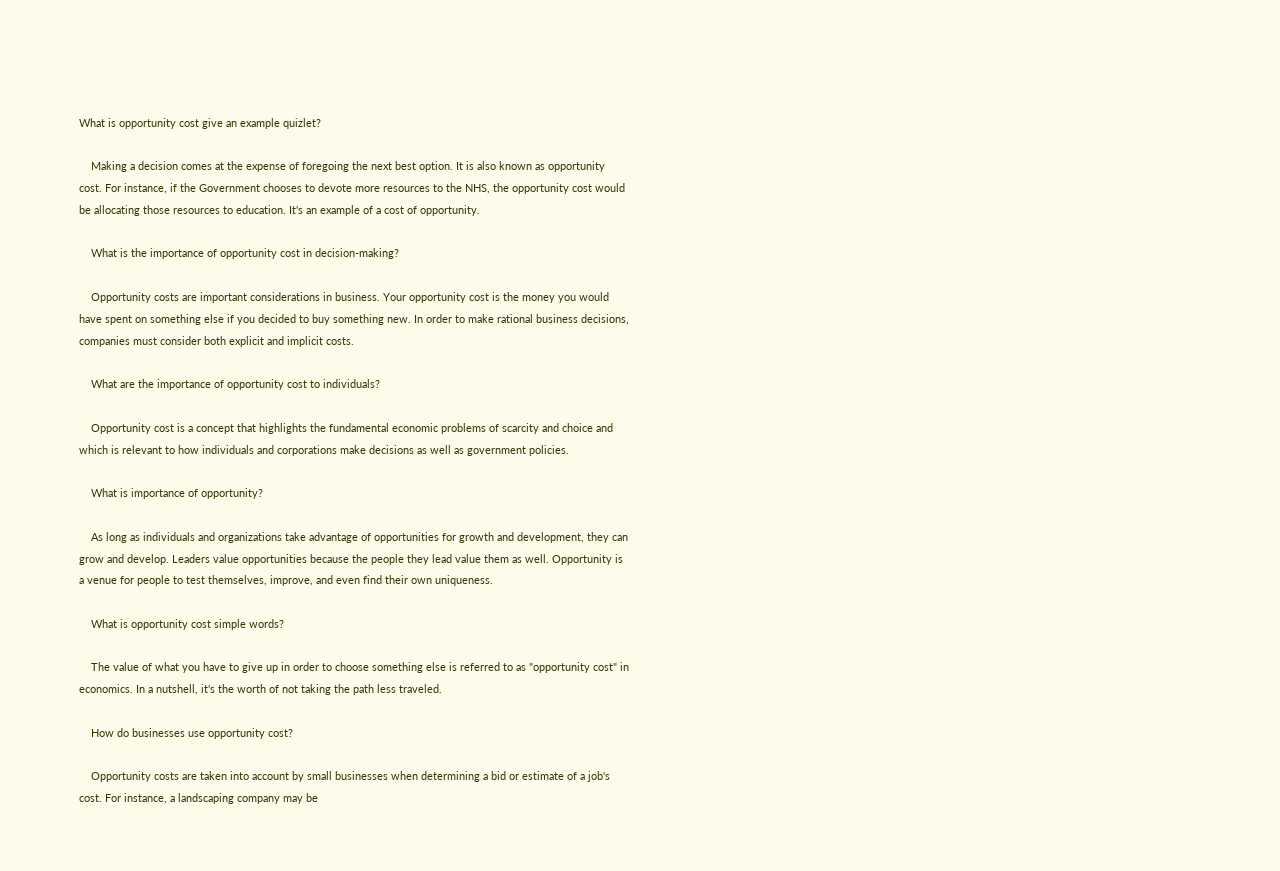What is opportunity cost give an example quizlet?

    Making a decision comes at the expense of foregoing the next best option. It is also known as opportunity cost. For instance, if the Government chooses to devote more resources to the NHS, the opportunity cost would be allocating those resources to education. It's an example of a cost of opportunity.

    What is the importance of opportunity cost in decision-making?

    Opportunity costs are important considerations in business. Your opportunity cost is the money you would have spent on something else if you decided to buy something new. In order to make rational business decisions, companies must consider both explicit and implicit costs.

    What are the importance of opportunity cost to individuals?

    Opportunity cost is a concept that highlights the fundamental economic problems of scarcity and choice and which is relevant to how individuals and corporations make decisions as well as government policies.

    What is importance of opportunity?

    As long as individuals and organizations take advantage of opportunities for growth and development, they can grow and develop. Leaders value opportunities because the people they lead value them as well. Opportunity is a venue for people to test themselves, improve, and even find their own uniqueness.

    What is opportunity cost simple words?

    The value of what you have to give up in order to choose something else is referred to as "opportunity cost" in economics. In a nutshell, it's the worth of not taking the path less traveled.

    How do businesses use opportunity cost?

    Opportunity costs are taken into account by small businesses when determining a bid or estimate of a job's cost. For instance, a landscaping company may be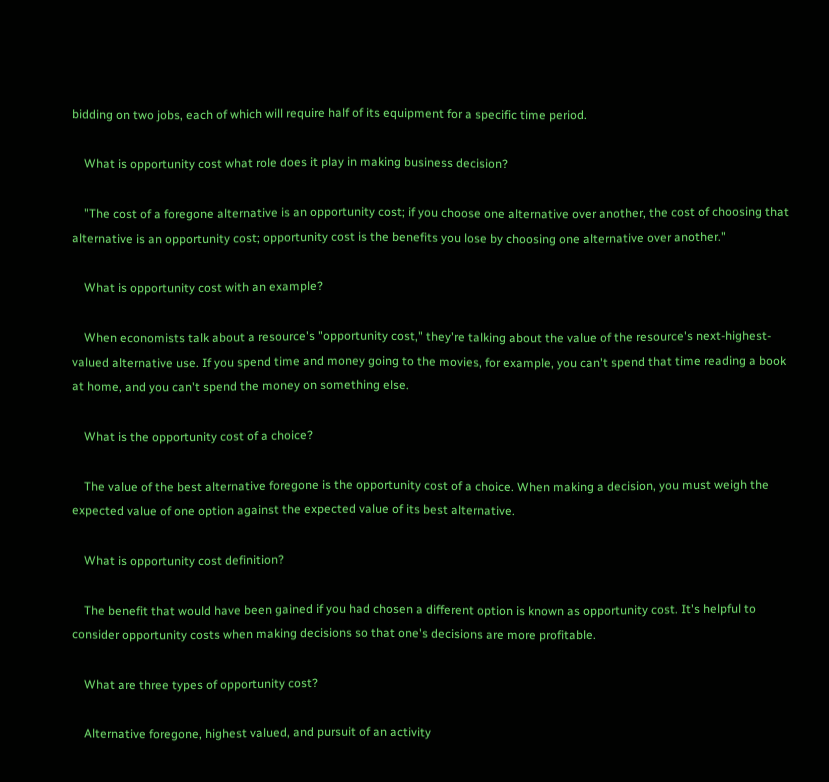bidding on two jobs, each of which will require half of its equipment for a specific time period.

    What is opportunity cost what role does it play in making business decision?

    "The cost of a foregone alternative is an opportunity cost; if you choose one alternative over another, the cost of choosing that alternative is an opportunity cost; opportunity cost is the benefits you lose by choosing one alternative over another."

    What is opportunity cost with an example?

    When economists talk about a resource's "opportunity cost," they're talking about the value of the resource's next-highest-valued alternative use. If you spend time and money going to the movies, for example, you can't spend that time reading a book at home, and you can't spend the money on something else.

    What is the opportunity cost of a choice?

    The value of the best alternative foregone is the opportunity cost of a choice. When making a decision, you must weigh the expected value of one option against the expected value of its best alternative.

    What is opportunity cost definition?

    The benefit that would have been gained if you had chosen a different option is known as opportunity cost. It's helpful to consider opportunity costs when making decisions so that one's decisions are more profitable.

    What are three types of opportunity cost?

    Alternative foregone, highest valued, and pursuit of an activity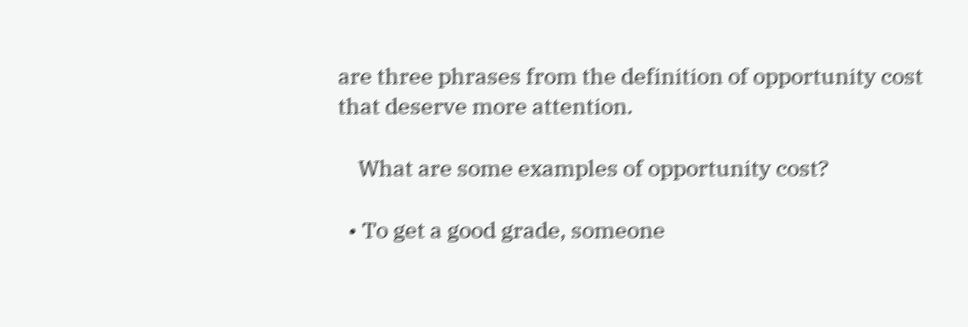are three phrases from the definition of opportunity cost that deserve more attention.

    What are some examples of opportunity cost?

  • To get a good grade, someone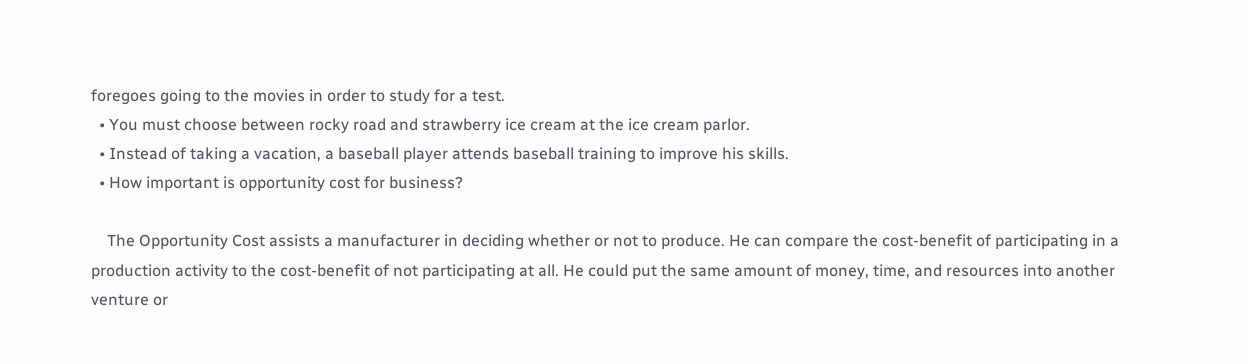foregoes going to the movies in order to study for a test.
  • You must choose between rocky road and strawberry ice cream at the ice cream parlor.
  • Instead of taking a vacation, a baseball player attends baseball training to improve his skills.
  • How important is opportunity cost for business?

    The Opportunity Cost assists a manufacturer in deciding whether or not to produce. He can compare the cost-benefit of participating in a production activity to the cost-benefit of not participating at all. He could put the same amount of money, time, and resources into another venture or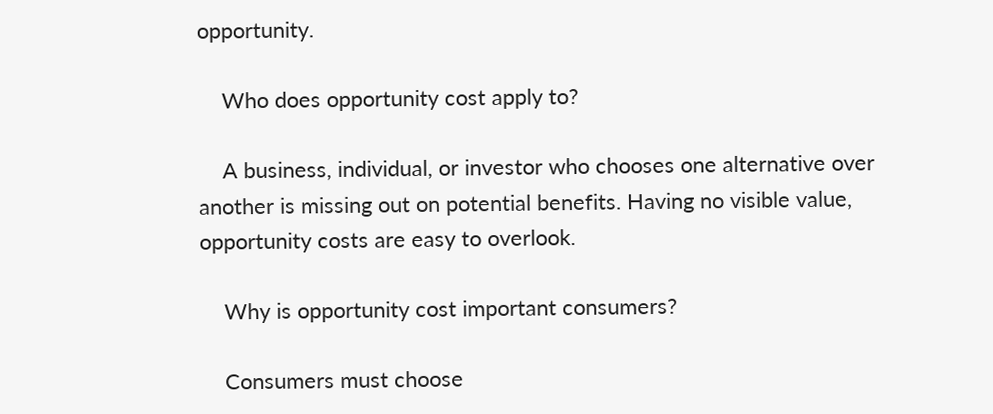opportunity.

    Who does opportunity cost apply to?

    A business, individual, or investor who chooses one alternative over another is missing out on potential benefits. Having no visible value, opportunity costs are easy to overlook.

    Why is opportunity cost important consumers?

    Consumers must choose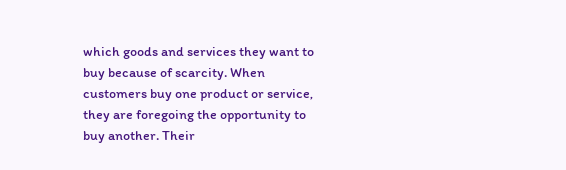which goods and services they want to buy because of scarcity. When customers buy one product or service, they are foregoing the opportunity to buy another. Their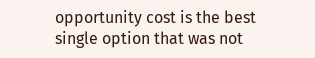opportunity cost is the best single option that was not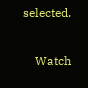selected.

    Watch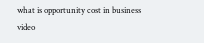what is opportunity cost in business video